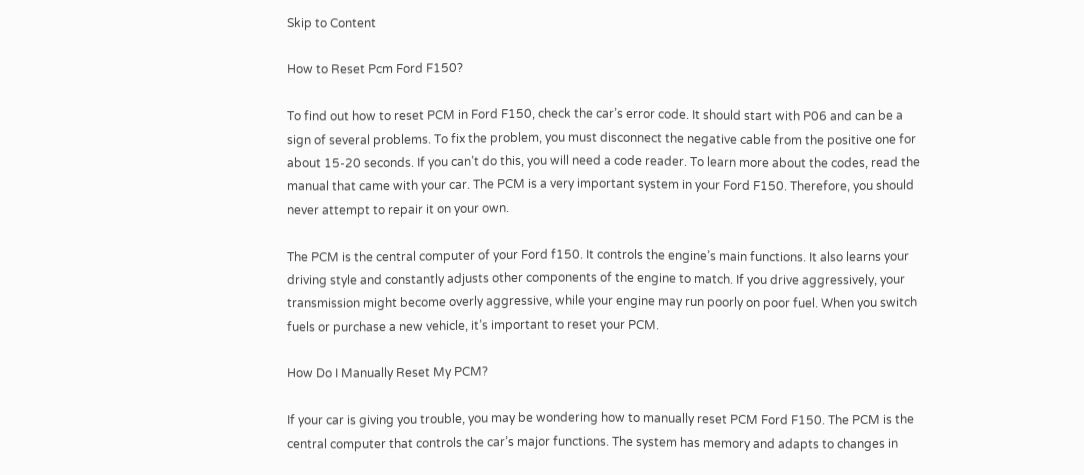Skip to Content

How to Reset Pcm Ford F150?

To find out how to reset PCM in Ford F150, check the car’s error code. It should start with P06 and can be a sign of several problems. To fix the problem, you must disconnect the negative cable from the positive one for about 15-20 seconds. If you can’t do this, you will need a code reader. To learn more about the codes, read the manual that came with your car. The PCM is a very important system in your Ford F150. Therefore, you should never attempt to repair it on your own.

The PCM is the central computer of your Ford f150. It controls the engine’s main functions. It also learns your driving style and constantly adjusts other components of the engine to match. If you drive aggressively, your transmission might become overly aggressive, while your engine may run poorly on poor fuel. When you switch fuels or purchase a new vehicle, it’s important to reset your PCM.

How Do I Manually Reset My PCM?

If your car is giving you trouble, you may be wondering how to manually reset PCM Ford F150. The PCM is the central computer that controls the car’s major functions. The system has memory and adapts to changes in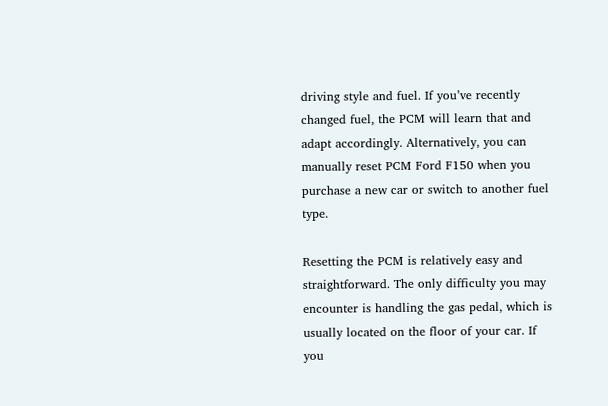driving style and fuel. If you’ve recently changed fuel, the PCM will learn that and adapt accordingly. Alternatively, you can manually reset PCM Ford F150 when you purchase a new car or switch to another fuel type.

Resetting the PCM is relatively easy and straightforward. The only difficulty you may encounter is handling the gas pedal, which is usually located on the floor of your car. If you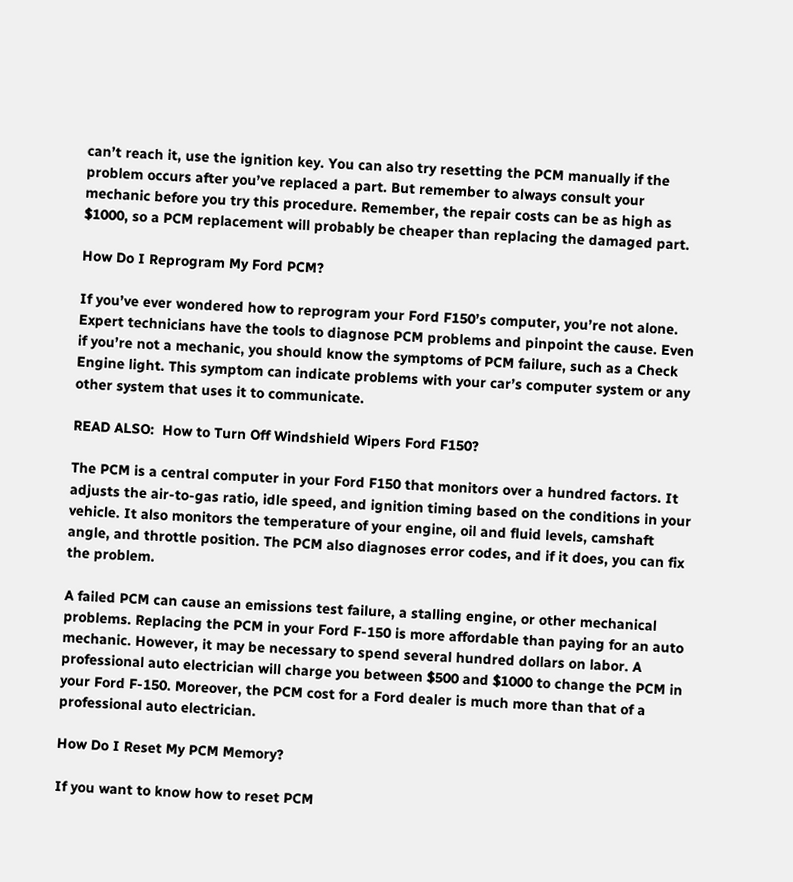can’t reach it, use the ignition key. You can also try resetting the PCM manually if the problem occurs after you’ve replaced a part. But remember to always consult your mechanic before you try this procedure. Remember, the repair costs can be as high as $1000, so a PCM replacement will probably be cheaper than replacing the damaged part.

How Do I Reprogram My Ford PCM?

If you’ve ever wondered how to reprogram your Ford F150’s computer, you’re not alone. Expert technicians have the tools to diagnose PCM problems and pinpoint the cause. Even if you’re not a mechanic, you should know the symptoms of PCM failure, such as a Check Engine light. This symptom can indicate problems with your car’s computer system or any other system that uses it to communicate.

READ ALSO:  How to Turn Off Windshield Wipers Ford F150?

The PCM is a central computer in your Ford F150 that monitors over a hundred factors. It adjusts the air-to-gas ratio, idle speed, and ignition timing based on the conditions in your vehicle. It also monitors the temperature of your engine, oil and fluid levels, camshaft angle, and throttle position. The PCM also diagnoses error codes, and if it does, you can fix the problem.

A failed PCM can cause an emissions test failure, a stalling engine, or other mechanical problems. Replacing the PCM in your Ford F-150 is more affordable than paying for an auto mechanic. However, it may be necessary to spend several hundred dollars on labor. A professional auto electrician will charge you between $500 and $1000 to change the PCM in your Ford F-150. Moreover, the PCM cost for a Ford dealer is much more than that of a professional auto electrician.

How Do I Reset My PCM Memory?

If you want to know how to reset PCM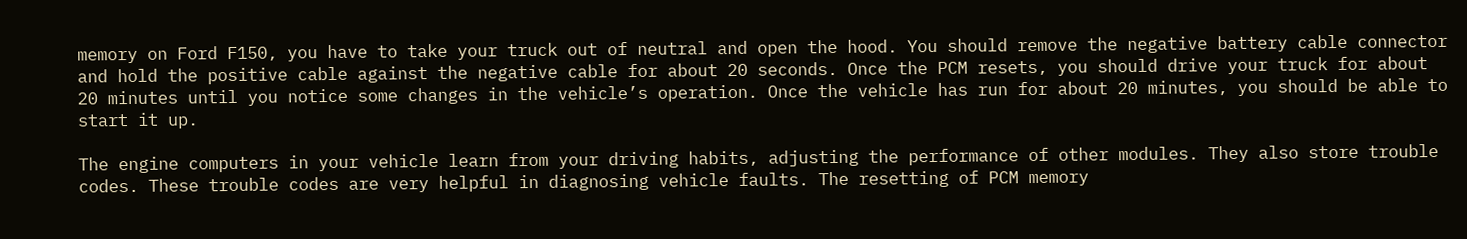memory on Ford F150, you have to take your truck out of neutral and open the hood. You should remove the negative battery cable connector and hold the positive cable against the negative cable for about 20 seconds. Once the PCM resets, you should drive your truck for about 20 minutes until you notice some changes in the vehicle’s operation. Once the vehicle has run for about 20 minutes, you should be able to start it up.

The engine computers in your vehicle learn from your driving habits, adjusting the performance of other modules. They also store trouble codes. These trouble codes are very helpful in diagnosing vehicle faults. The resetting of PCM memory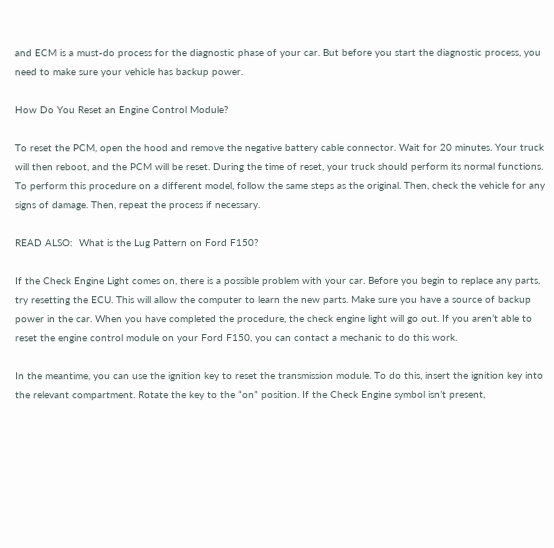and ECM is a must-do process for the diagnostic phase of your car. But before you start the diagnostic process, you need to make sure your vehicle has backup power.

How Do You Reset an Engine Control Module?

To reset the PCM, open the hood and remove the negative battery cable connector. Wait for 20 minutes. Your truck will then reboot, and the PCM will be reset. During the time of reset, your truck should perform its normal functions. To perform this procedure on a different model, follow the same steps as the original. Then, check the vehicle for any signs of damage. Then, repeat the process if necessary.

READ ALSO:  What is the Lug Pattern on Ford F150?

If the Check Engine Light comes on, there is a possible problem with your car. Before you begin to replace any parts, try resetting the ECU. This will allow the computer to learn the new parts. Make sure you have a source of backup power in the car. When you have completed the procedure, the check engine light will go out. If you aren’t able to reset the engine control module on your Ford F150, you can contact a mechanic to do this work.

In the meantime, you can use the ignition key to reset the transmission module. To do this, insert the ignition key into the relevant compartment. Rotate the key to the “on” position. If the Check Engine symbol isn’t present,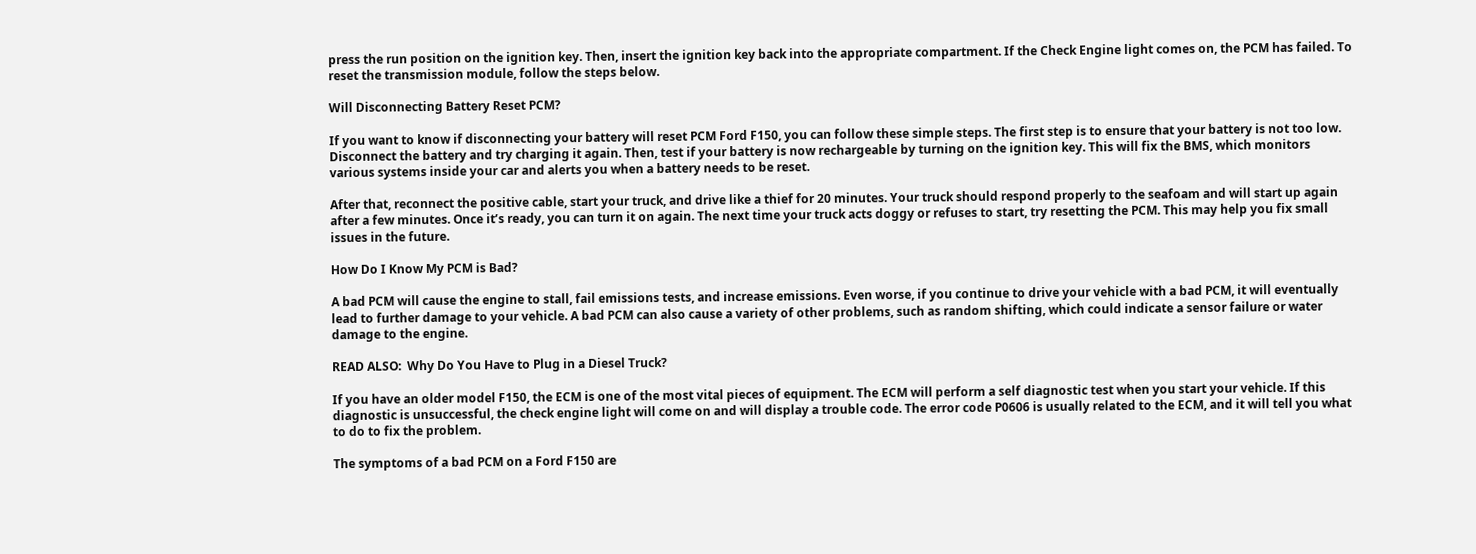press the run position on the ignition key. Then, insert the ignition key back into the appropriate compartment. If the Check Engine light comes on, the PCM has failed. To reset the transmission module, follow the steps below.

Will Disconnecting Battery Reset PCM?

If you want to know if disconnecting your battery will reset PCM Ford F150, you can follow these simple steps. The first step is to ensure that your battery is not too low. Disconnect the battery and try charging it again. Then, test if your battery is now rechargeable by turning on the ignition key. This will fix the BMS, which monitors various systems inside your car and alerts you when a battery needs to be reset.

After that, reconnect the positive cable, start your truck, and drive like a thief for 20 minutes. Your truck should respond properly to the seafoam and will start up again after a few minutes. Once it’s ready, you can turn it on again. The next time your truck acts doggy or refuses to start, try resetting the PCM. This may help you fix small issues in the future.

How Do I Know My PCM is Bad?

A bad PCM will cause the engine to stall, fail emissions tests, and increase emissions. Even worse, if you continue to drive your vehicle with a bad PCM, it will eventually lead to further damage to your vehicle. A bad PCM can also cause a variety of other problems, such as random shifting, which could indicate a sensor failure or water damage to the engine.

READ ALSO:  Why Do You Have to Plug in a Diesel Truck?

If you have an older model F150, the ECM is one of the most vital pieces of equipment. The ECM will perform a self diagnostic test when you start your vehicle. If this diagnostic is unsuccessful, the check engine light will come on and will display a trouble code. The error code P0606 is usually related to the ECM, and it will tell you what to do to fix the problem.

The symptoms of a bad PCM on a Ford F150 are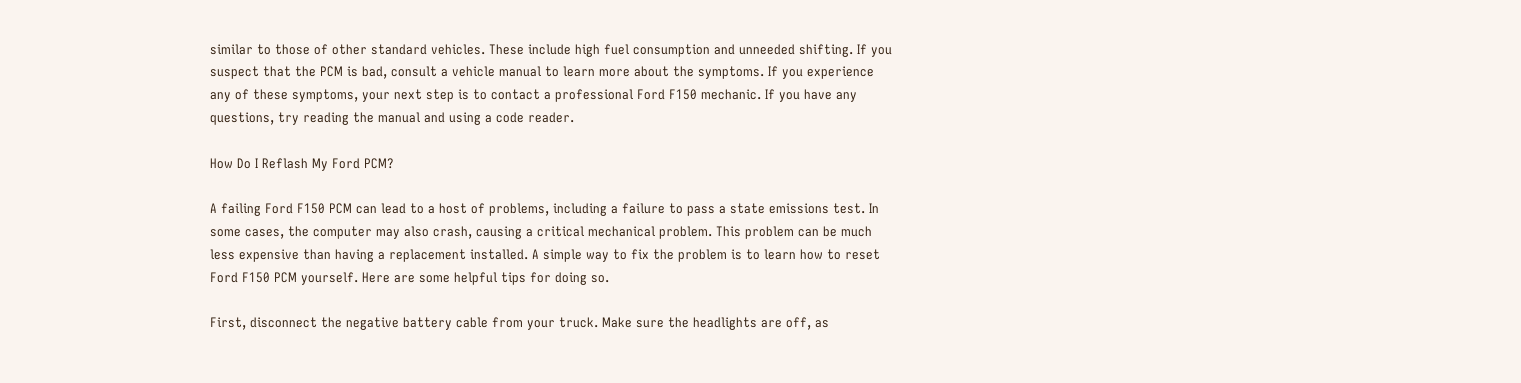similar to those of other standard vehicles. These include high fuel consumption and unneeded shifting. If you suspect that the PCM is bad, consult a vehicle manual to learn more about the symptoms. If you experience any of these symptoms, your next step is to contact a professional Ford F150 mechanic. If you have any questions, try reading the manual and using a code reader.

How Do I Reflash My Ford PCM?

A failing Ford F150 PCM can lead to a host of problems, including a failure to pass a state emissions test. In some cases, the computer may also crash, causing a critical mechanical problem. This problem can be much less expensive than having a replacement installed. A simple way to fix the problem is to learn how to reset Ford F150 PCM yourself. Here are some helpful tips for doing so.

First, disconnect the negative battery cable from your truck. Make sure the headlights are off, as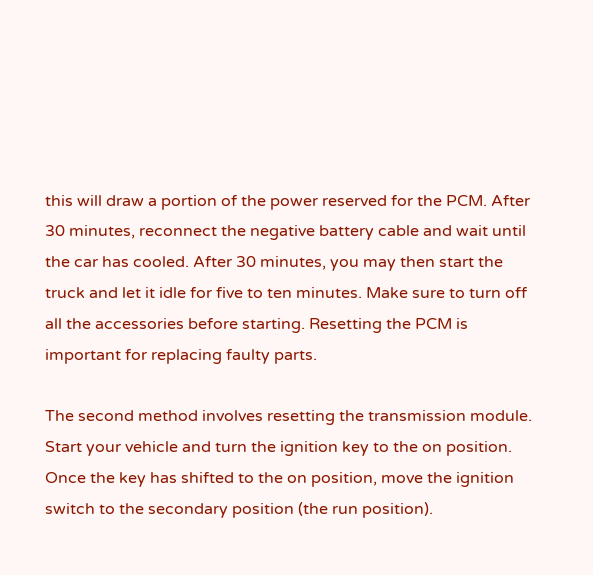this will draw a portion of the power reserved for the PCM. After 30 minutes, reconnect the negative battery cable and wait until the car has cooled. After 30 minutes, you may then start the truck and let it idle for five to ten minutes. Make sure to turn off all the accessories before starting. Resetting the PCM is important for replacing faulty parts.

The second method involves resetting the transmission module. Start your vehicle and turn the ignition key to the on position. Once the key has shifted to the on position, move the ignition switch to the secondary position (the run position).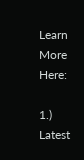Learn More Here:

1.) Latest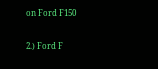on Ford F150

2.) Ford F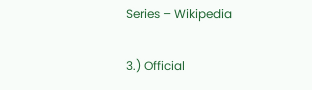Series – Wikipedia

3.) Official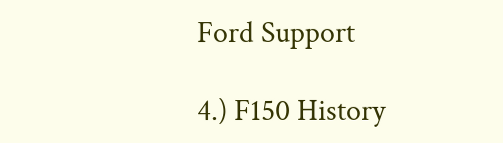Ford Support

4.) F150 History